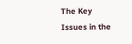The Key Issues in the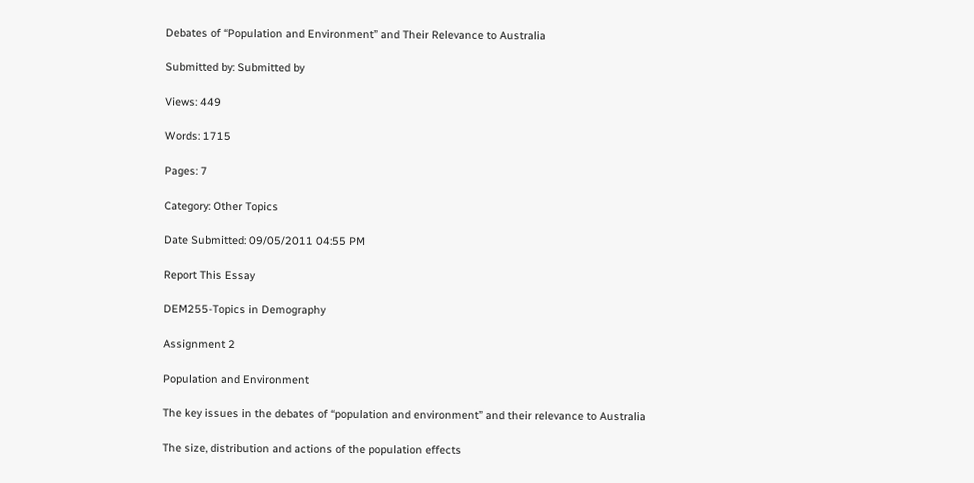Debates of “Population and Environment” and Their Relevance to Australia

Submitted by: Submitted by

Views: 449

Words: 1715

Pages: 7

Category: Other Topics

Date Submitted: 09/05/2011 04:55 PM

Report This Essay

DEM255-Topics in Demography

Assignment 2

Population and Environment

The key issues in the debates of “population and environment” and their relevance to Australia

The size, distribution and actions of the population effects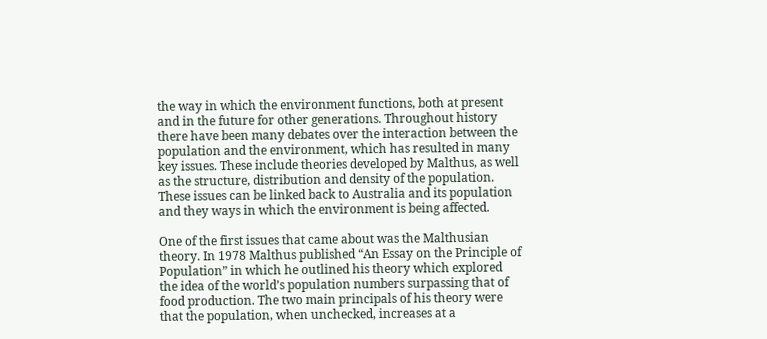the way in which the environment functions, both at present and in the future for other generations. Throughout history there have been many debates over the interaction between the population and the environment, which has resulted in many key issues. These include theories developed by Malthus, as well as the structure, distribution and density of the population. These issues can be linked back to Australia and its population and they ways in which the environment is being affected.

One of the first issues that came about was the Malthusian theory. In 1978 Malthus published “An Essay on the Principle of Population” in which he outlined his theory which explored the idea of the world’s population numbers surpassing that of food production. The two main principals of his theory were that the population, when unchecked, increases at a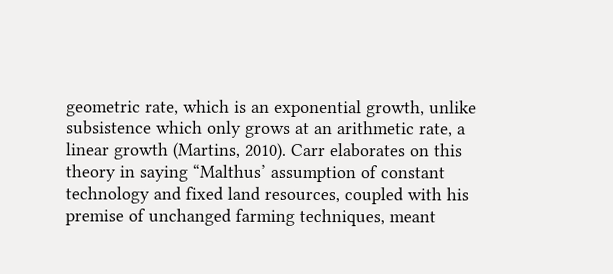geometric rate, which is an exponential growth, unlike subsistence which only grows at an arithmetic rate, a linear growth (Martins, 2010). Carr elaborates on this theory in saying “Malthus’ assumption of constant technology and fixed land resources, coupled with his premise of unchanged farming techniques, meant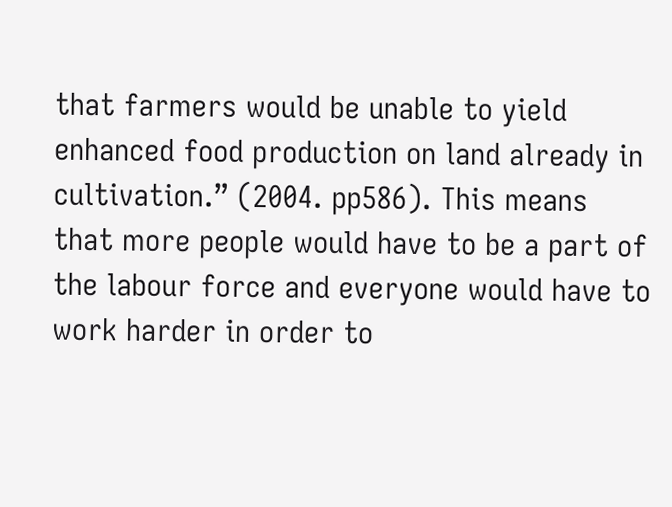that farmers would be unable to yield enhanced food production on land already in cultivation.” (2004. pp586). This means that more people would have to be a part of the labour force and everyone would have to work harder in order to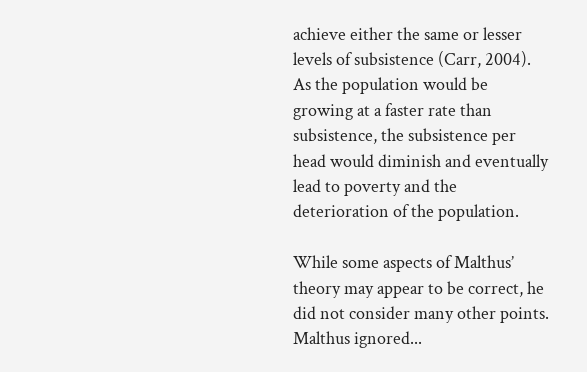achieve either the same or lesser levels of subsistence (Carr, 2004). As the population would be growing at a faster rate than subsistence, the subsistence per head would diminish and eventually lead to poverty and the deterioration of the population.

While some aspects of Malthus’ theory may appear to be correct, he did not consider many other points. Malthus ignored...